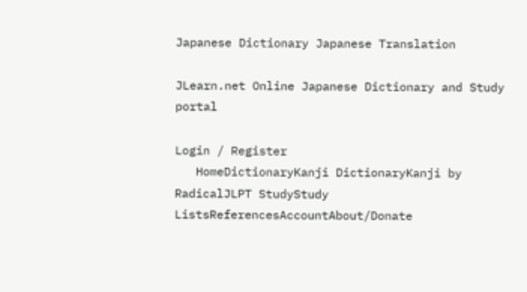Japanese Dictionary Japanese Translation

JLearn.net Online Japanese Dictionary and Study portal

Login / Register
   HomeDictionaryKanji DictionaryKanji by RadicalJLPT StudyStudy ListsReferencesAccountAbout/Donate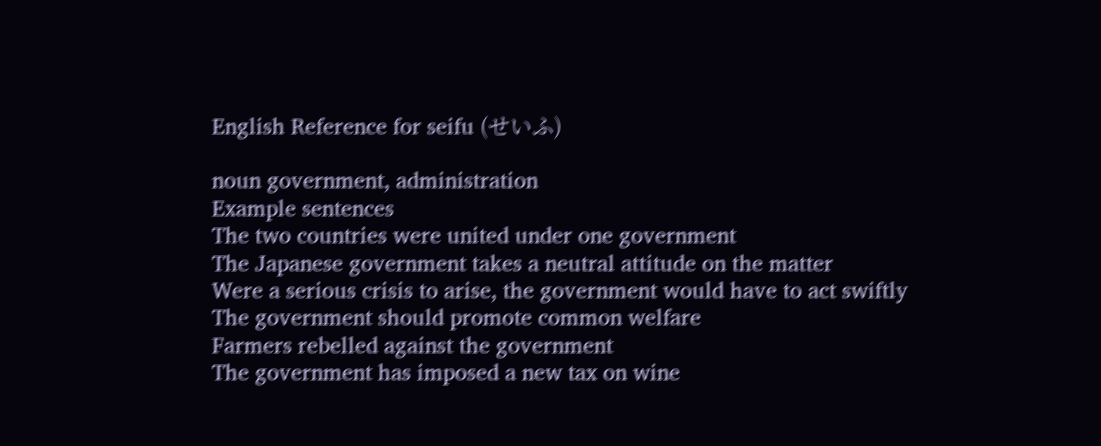English Reference for seifu (せいふ)

noun government, administration
Example sentences
The two countries were united under one government
The Japanese government takes a neutral attitude on the matter
Were a serious crisis to arise, the government would have to act swiftly
The government should promote common welfare
Farmers rebelled against the government
The government has imposed a new tax on wine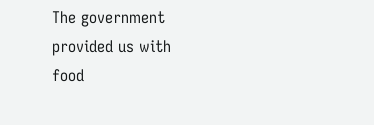The government provided us with food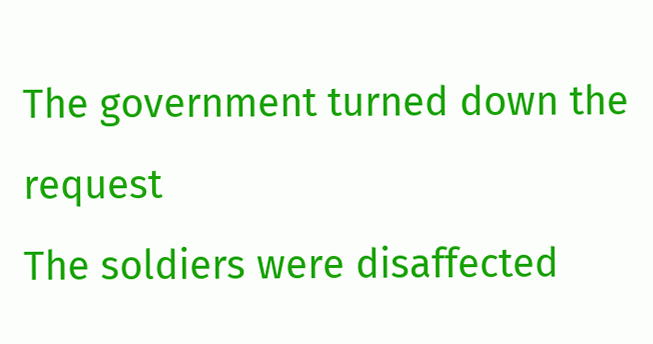The government turned down the request
The soldiers were disaffected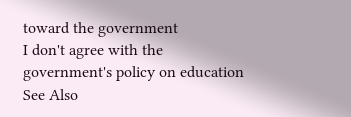toward the government
I don't agree with the government's policy on education
See Also